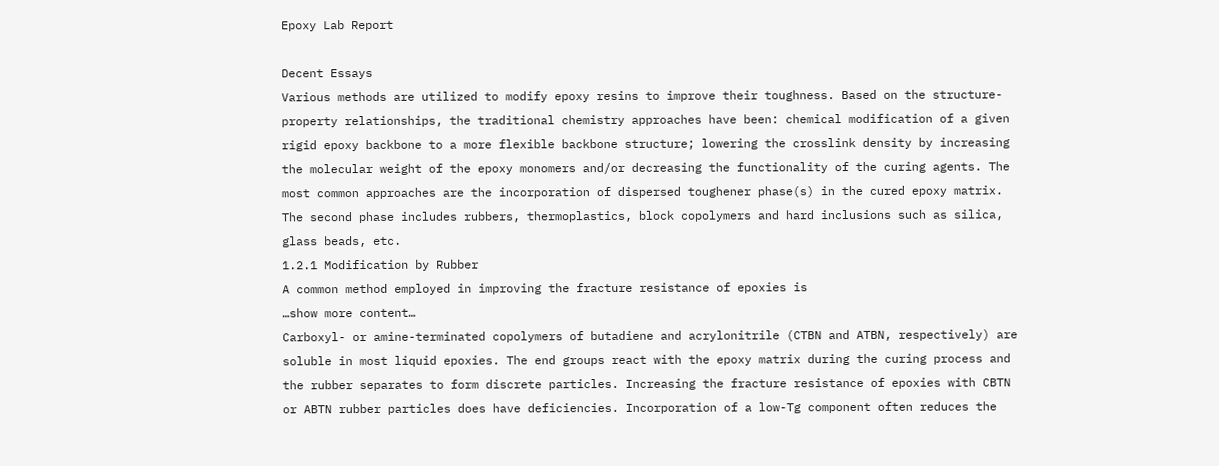Epoxy Lab Report

Decent Essays
Various methods are utilized to modify epoxy resins to improve their toughness. Based on the structure-property relationships, the traditional chemistry approaches have been: chemical modification of a given rigid epoxy backbone to a more flexible backbone structure; lowering the crosslink density by increasing the molecular weight of the epoxy monomers and/or decreasing the functionality of the curing agents. The most common approaches are the incorporation of dispersed toughener phase(s) in the cured epoxy matrix. The second phase includes rubbers, thermoplastics, block copolymers and hard inclusions such as silica, glass beads, etc.
1.2.1 Modification by Rubber
A common method employed in improving the fracture resistance of epoxies is
…show more content…
Carboxyl- or amine-terminated copolymers of butadiene and acrylonitrile (CTBN and ATBN, respectively) are soluble in most liquid epoxies. The end groups react with the epoxy matrix during the curing process and the rubber separates to form discrete particles. Increasing the fracture resistance of epoxies with CBTN or ABTN rubber particles does have deficiencies. Incorporation of a low-Tg component often reduces the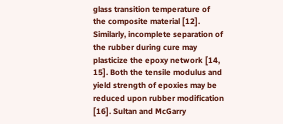glass transition temperature of the composite material [12]. Similarly, incomplete separation of the rubber during cure may plasticize the epoxy network [14, 15]. Both the tensile modulus and yield strength of epoxies may be reduced upon rubber modification [16]. Sultan and McGarry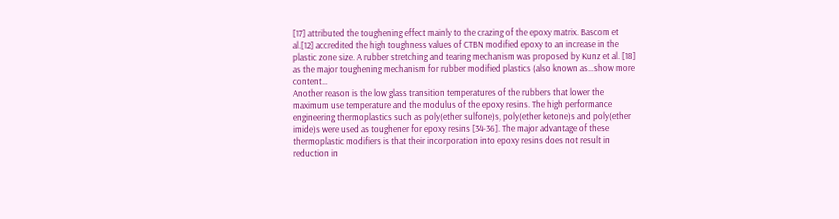[17] attributed the toughening effect mainly to the crazing of the epoxy matrix. Bascom et al.[12] accredited the high toughness values of CTBN modified epoxy to an increase in the plastic zone size. A rubber stretching and tearing mechanism was proposed by Kunz et al. [18] as the major toughening mechanism for rubber modified plastics (also known as…show more content…
Another reason is the low glass transition temperatures of the rubbers that lower the maximum use temperature and the modulus of the epoxy resins. The high performance engineering thermoplastics such as poly(ether sulfone)s, poly(ether ketone)s and poly(ether imide)s were used as toughener for epoxy resins [34-36]. The major advantage of these thermoplastic modifiers is that their incorporation into epoxy resins does not result in reduction in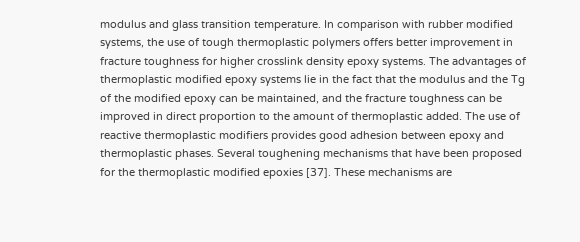modulus and glass transition temperature. In comparison with rubber modified systems, the use of tough thermoplastic polymers offers better improvement in fracture toughness for higher crosslink density epoxy systems. The advantages of thermoplastic modified epoxy systems lie in the fact that the modulus and the Tg of the modified epoxy can be maintained, and the fracture toughness can be improved in direct proportion to the amount of thermoplastic added. The use of reactive thermoplastic modifiers provides good adhesion between epoxy and thermoplastic phases. Several toughening mechanisms that have been proposed for the thermoplastic modified epoxies [37]. These mechanisms are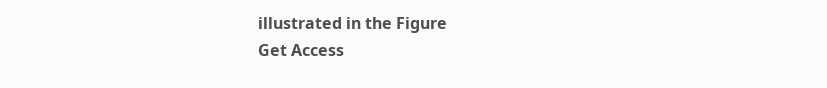illustrated in the Figure
Get Access